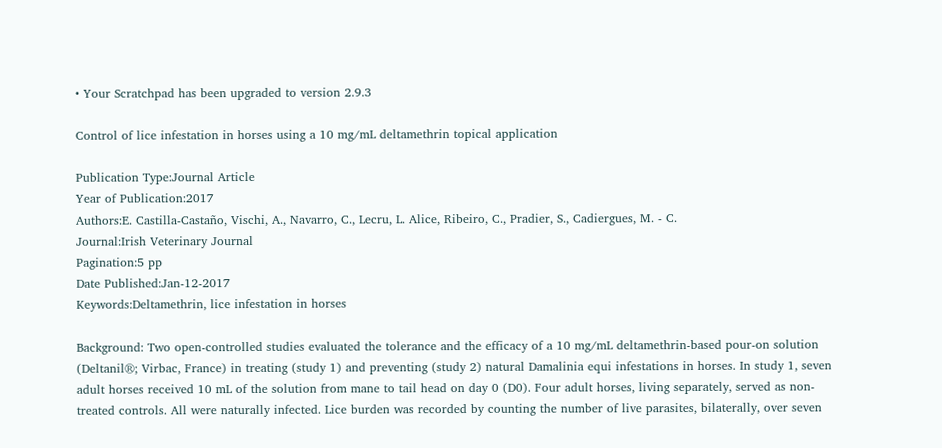• Your Scratchpad has been upgraded to version 2.9.3

Control of lice infestation in horses using a 10 mg/mL deltamethrin topical application

Publication Type:Journal Article
Year of Publication:2017
Authors:E. Castilla-Castaño, Vischi, A., Navarro, C., Lecru, L. Alice, Ribeiro, C., Pradier, S., Cadiergues, M. - C.
Journal:Irish Veterinary Journal
Pagination:5 pp
Date Published:Jan-12-2017
Keywords:Deltamethrin, lice infestation in horses

Background: Two open-controlled studies evaluated the tolerance and the efficacy of a 10 mg/mL deltamethrin-based pour-on solution (Deltanil®; Virbac, France) in treating (study 1) and preventing (study 2) natural Damalinia equi infestations in horses. In study 1, seven adult horses received 10 mL of the solution from mane to tail head on day 0 (D0). Four adult horses, living separately, served as non-treated controls. All were naturally infected. Lice burden was recorded by counting the number of live parasites, bilaterally, over seven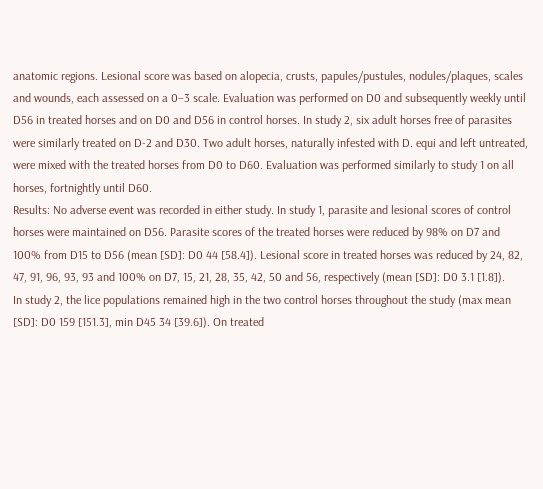anatomic regions. Lesional score was based on alopecia, crusts, papules/pustules, nodules/plaques, scales and wounds, each assessed on a 0–3 scale. Evaluation was performed on D0 and subsequently weekly until D56 in treated horses and on D0 and D56 in control horses. In study 2, six adult horses free of parasites were similarly treated on D-2 and D30. Two adult horses, naturally infested with D. equi and left untreated, were mixed with the treated horses from D0 to D60. Evaluation was performed similarly to study 1 on all horses, fortnightly until D60.
Results: No adverse event was recorded in either study. In study 1, parasite and lesional scores of control horses were maintained on D56. Parasite scores of the treated horses were reduced by 98% on D7 and 100% from D15 to D56 (mean [SD]: D0 44 [58.4]). Lesional score in treated horses was reduced by 24, 82, 47, 91, 96, 93, 93 and 100% on D7, 15, 21, 28, 35, 42, 50 and 56, respectively (mean [SD]: D0 3.1 [1.8]).
In study 2, the lice populations remained high in the two control horses throughout the study (max mean [SD]: D0 159 [151.3], min D45 34 [39.6]). On treated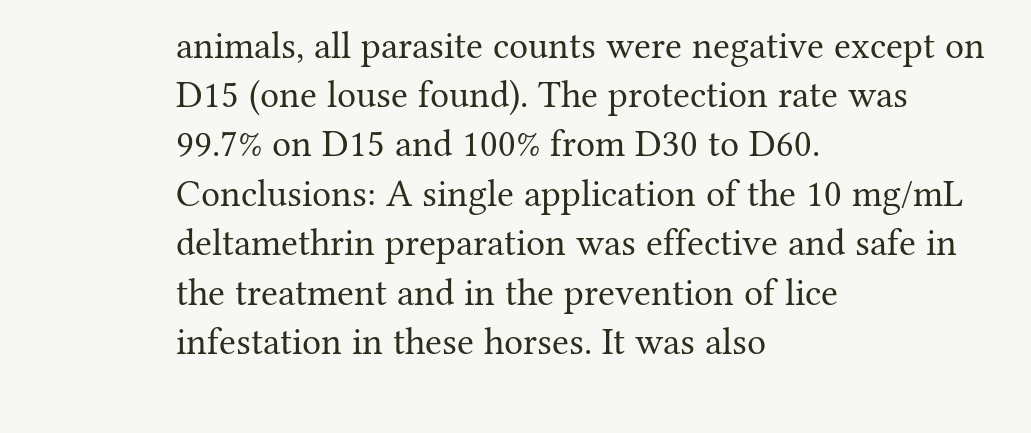animals, all parasite counts were negative except on D15 (one louse found). The protection rate was 99.7% on D15 and 100% from D30 to D60.
Conclusions: A single application of the 10 mg/mL deltamethrin preparation was effective and safe in the treatment and in the prevention of lice infestation in these horses. It was also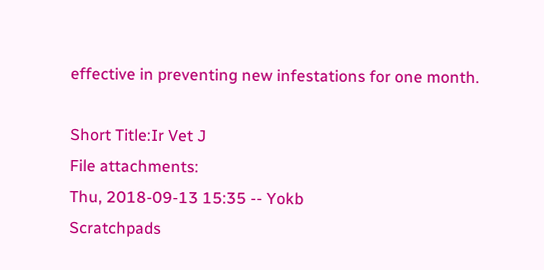effective in preventing new infestations for one month.

Short Title:Ir Vet J
File attachments:
Thu, 2018-09-13 15:35 -- Yokb
Scratchpads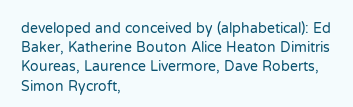developed and conceived by (alphabetical): Ed Baker, Katherine Bouton Alice Heaton Dimitris Koureas, Laurence Livermore, Dave Roberts, Simon Rycroft,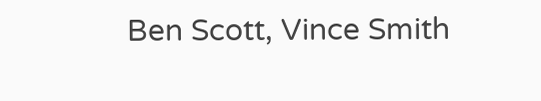Ben Scott, Vince Smith